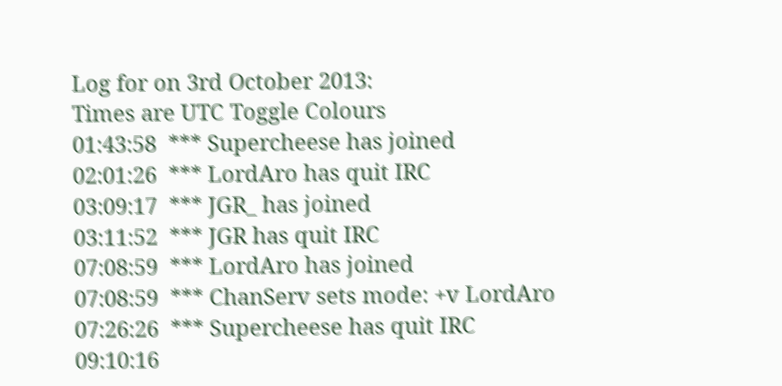Log for on 3rd October 2013:
Times are UTC Toggle Colours
01:43:58  *** Supercheese has joined
02:01:26  *** LordAro has quit IRC
03:09:17  *** JGR_ has joined
03:11:52  *** JGR has quit IRC
07:08:59  *** LordAro has joined
07:08:59  *** ChanServ sets mode: +v LordAro
07:26:26  *** Supercheese has quit IRC
09:10:16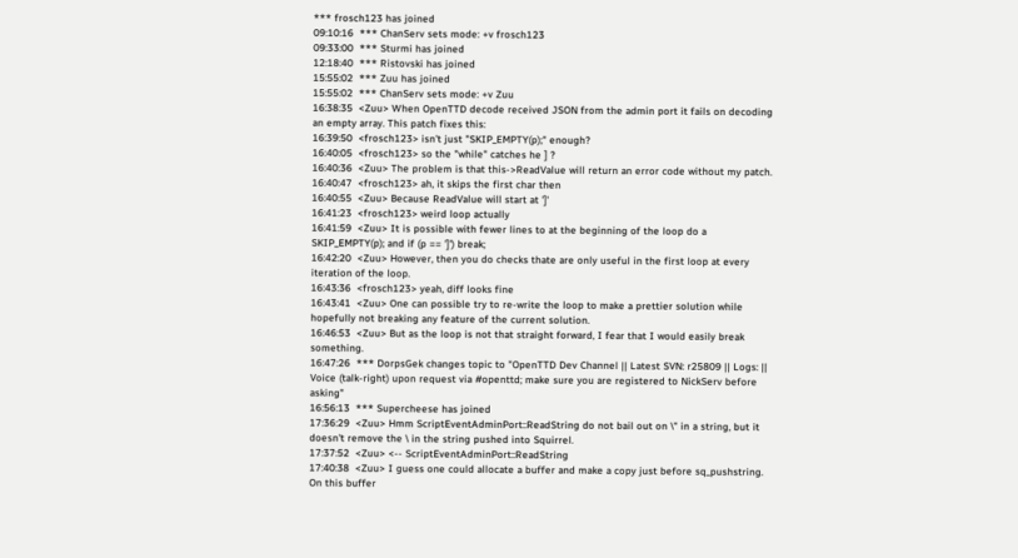*** frosch123 has joined
09:10:16  *** ChanServ sets mode: +v frosch123
09:33:00  *** Sturmi has joined
12:18:40  *** Ristovski has joined
15:55:02  *** Zuu has joined
15:55:02  *** ChanServ sets mode: +v Zuu
16:38:35  <Zuu> When OpenTTD decode received JSON from the admin port it fails on decoding an empty array. This patch fixes this:
16:39:50  <frosch123> isn't just "SKIP_EMPTY(p);" enough?
16:40:05  <frosch123> so the "while" catches he ] ?
16:40:36  <Zuu> The problem is that this->ReadValue will return an error code without my patch.
16:40:47  <frosch123> ah, it skips the first char then
16:40:55  <Zuu> Because ReadValue will start at ']'
16:41:23  <frosch123> weird loop actually
16:41:59  <Zuu> It is possible with fewer lines to at the beginning of the loop do a SKIP_EMPTY(p); and if (p == ']') break;
16:42:20  <Zuu> However, then you do checks thate are only useful in the first loop at every iteration of the loop.
16:43:36  <frosch123> yeah, diff looks fine
16:43:41  <Zuu> One can possible try to re-write the loop to make a prettier solution while hopefully not breaking any feature of the current solution.
16:46:53  <Zuu> But as the loop is not that straight forward, I fear that I would easily break something.
16:47:26  *** DorpsGek changes topic to "OpenTTD Dev Channel || Latest SVN: r25809 || Logs: || Voice (talk-right) upon request via #openttd; make sure you are registered to NickServ before asking"
16:56:13  *** Supercheese has joined
17:36:29  <Zuu> Hmm ScriptEventAdminPort::ReadString do not bail out on \" in a string, but it doesn't remove the \ in the string pushed into Squirrel.
17:37:52  <Zuu> <-- ScriptEventAdminPort::ReadString
17:40:38  <Zuu> I guess one could allocate a buffer and make a copy just before sq_pushstring. On this buffer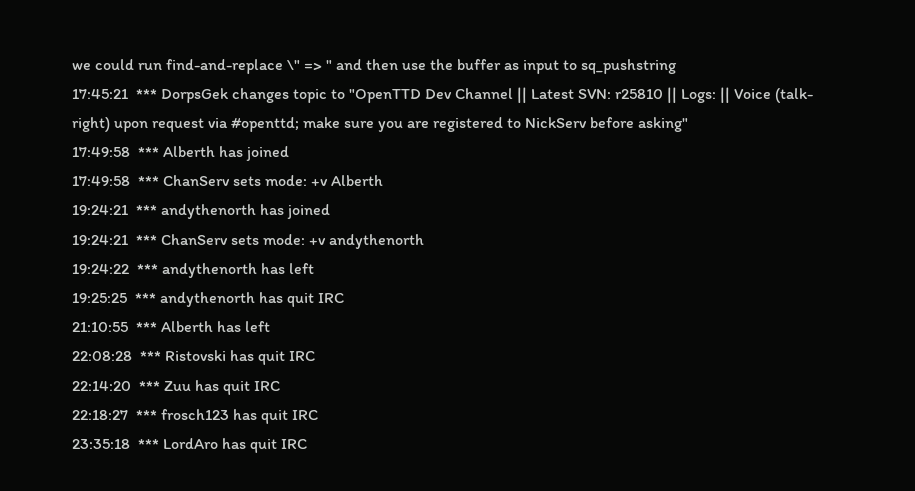we could run find-and-replace \" => " and then use the buffer as input to sq_pushstring
17:45:21  *** DorpsGek changes topic to "OpenTTD Dev Channel || Latest SVN: r25810 || Logs: || Voice (talk-right) upon request via #openttd; make sure you are registered to NickServ before asking"
17:49:58  *** Alberth has joined
17:49:58  *** ChanServ sets mode: +v Alberth
19:24:21  *** andythenorth has joined
19:24:21  *** ChanServ sets mode: +v andythenorth
19:24:22  *** andythenorth has left
19:25:25  *** andythenorth has quit IRC
21:10:55  *** Alberth has left
22:08:28  *** Ristovski has quit IRC
22:14:20  *** Zuu has quit IRC
22:18:27  *** frosch123 has quit IRC
23:35:18  *** LordAro has quit IRC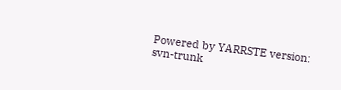Powered by YARRSTE version: svn-trunk